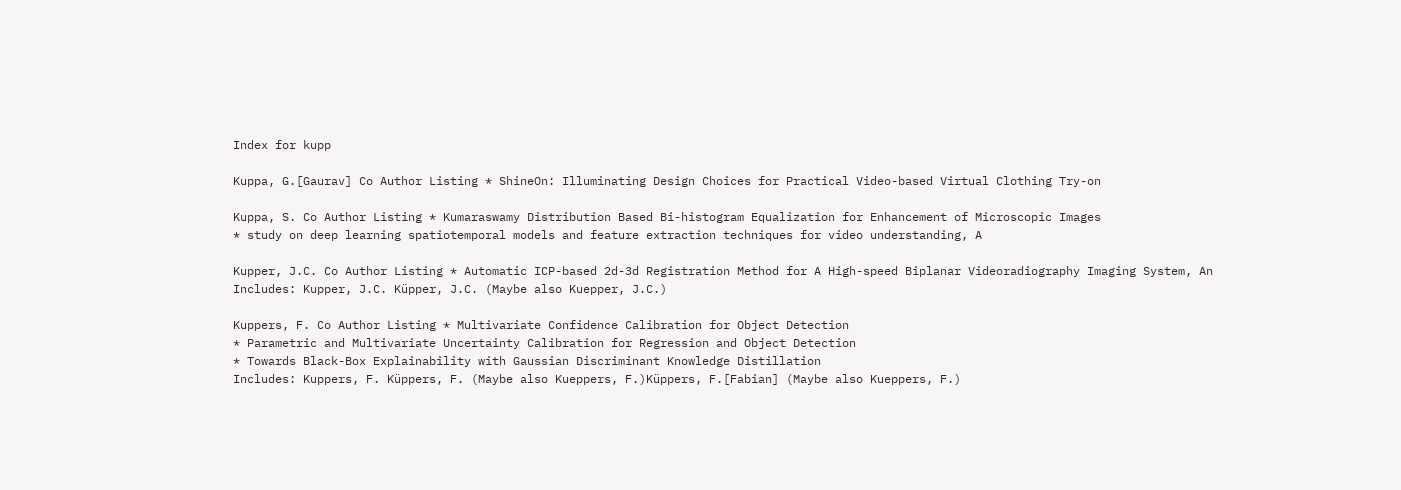Index for kupp

Kuppa, G.[Gaurav] Co Author Listing * ShineOn: Illuminating Design Choices for Practical Video-based Virtual Clothing Try-on

Kuppa, S. Co Author Listing * Kumaraswamy Distribution Based Bi-histogram Equalization for Enhancement of Microscopic Images
* study on deep learning spatiotemporal models and feature extraction techniques for video understanding, A

Kupper, J.C. Co Author Listing * Automatic ICP-based 2d-3d Registration Method for A High-speed Biplanar Videoradiography Imaging System, An
Includes: Kupper, J.C. Küpper, J.C. (Maybe also Kuepper, J.C.)

Kuppers, F. Co Author Listing * Multivariate Confidence Calibration for Object Detection
* Parametric and Multivariate Uncertainty Calibration for Regression and Object Detection
* Towards Black-Box Explainability with Gaussian Discriminant Knowledge Distillation
Includes: Kuppers, F. Küppers, F. (Maybe also Kueppers, F.)Küppers, F.[Fabian] (Maybe also Kueppers, F.)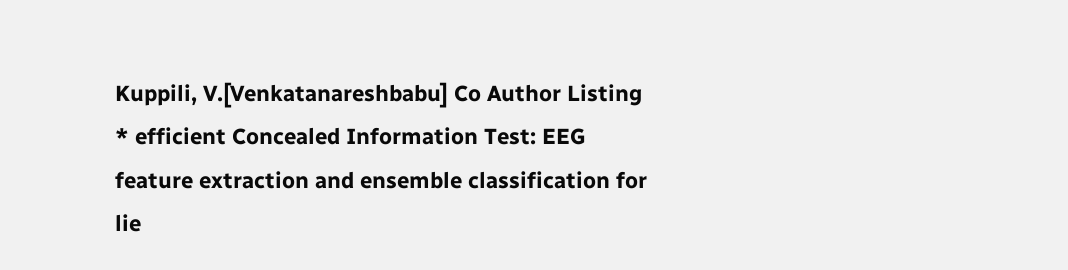Kuppili, V.[Venkatanareshbabu] Co Author Listing * efficient Concealed Information Test: EEG feature extraction and ensemble classification for lie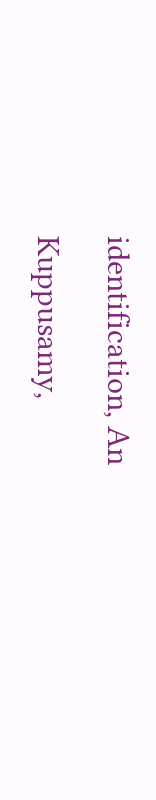identification, An

Kuppusamy,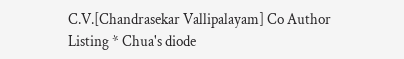C.V.[Chandrasekar Vallipalayam] Co Author Listing * Chua's diode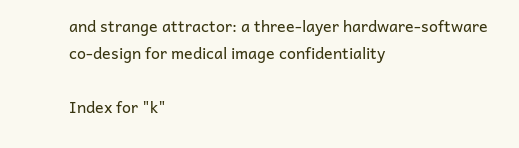and strange attractor: a three-layer hardware-software co-design for medical image confidentiality

Index for "k"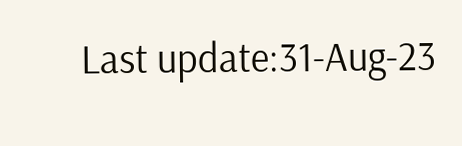Last update:31-Aug-23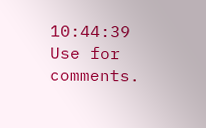10:44:39
Use for comments.